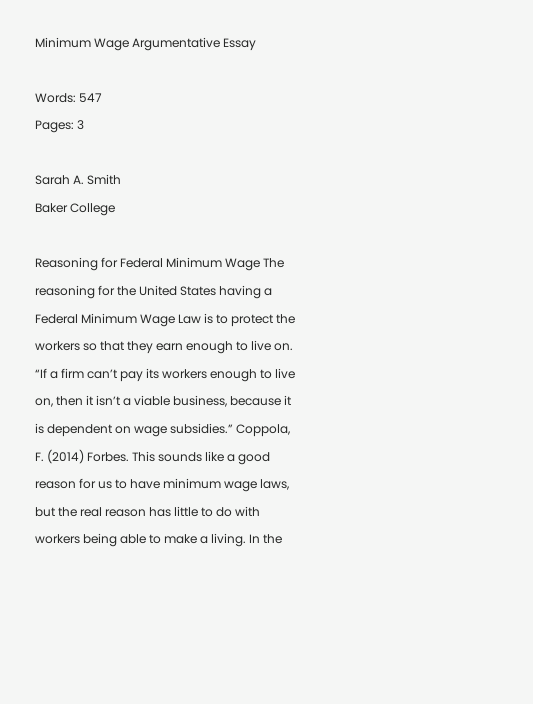Minimum Wage Argumentative Essay

Words: 547
Pages: 3

Sarah A. Smith
Baker College

Reasoning for Federal Minimum Wage The reasoning for the United States having a Federal Minimum Wage Law is to protect the workers so that they earn enough to live on. “If a firm can’t pay its workers enough to live on, then it isn’t a viable business, because it is dependent on wage subsidies.” Coppola, F. (2014) Forbes. This sounds like a good reason for us to have minimum wage laws, but the real reason has little to do with workers being able to make a living. In the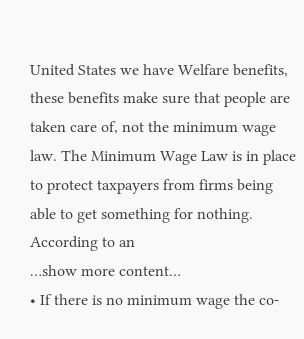United States we have Welfare benefits, these benefits make sure that people are taken care of, not the minimum wage law. The Minimum Wage Law is in place to protect taxpayers from firms being able to get something for nothing. According to an
…show more content…
• If there is no minimum wage the co-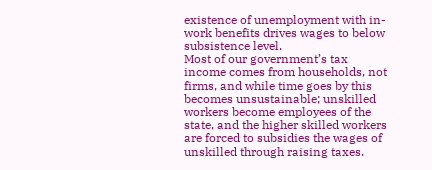existence of unemployment with in-work benefits drives wages to below subsistence level.
Most of our government’s tax income comes from households, not firms, and while time goes by this becomes unsustainable; unskilled workers become employees of the state, and the higher skilled workers are forced to subsidies the wages of unskilled through raising taxes.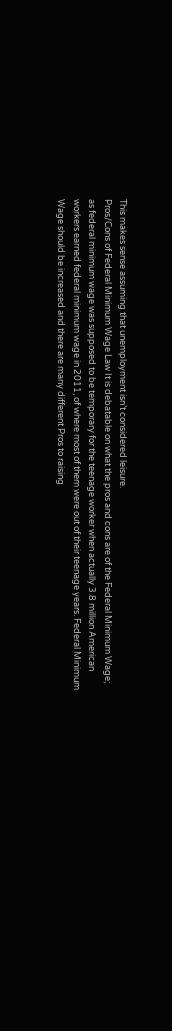This makes sense assuming that unemployment isn’t considered leisure.
Pros/Cons of Federal Minimum Wage Law It is debatable on what the pros and cons are of the Federal Minimum Wage; as federal minimum wage was supposed to be temporary for the teenage worker when actually 3.8 million American workers earned federal minimum wage in 2011, of where most of them were out of their teenage years. Federal Minimum Wage should be increased and there are many different Pros to raising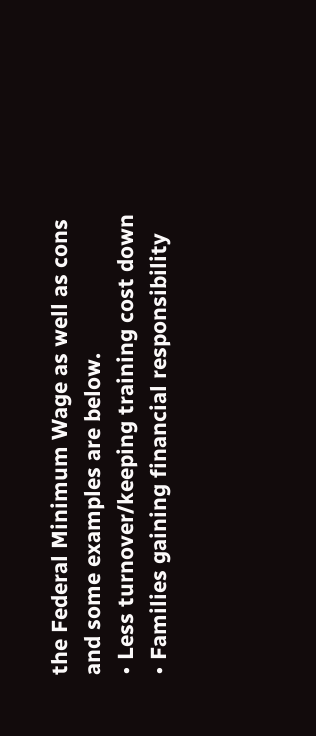the Federal Minimum Wage as well as cons and some examples are below.
• Less turnover/keeping training cost down
• Families gaining financial responsibility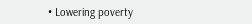• Lowering poverty